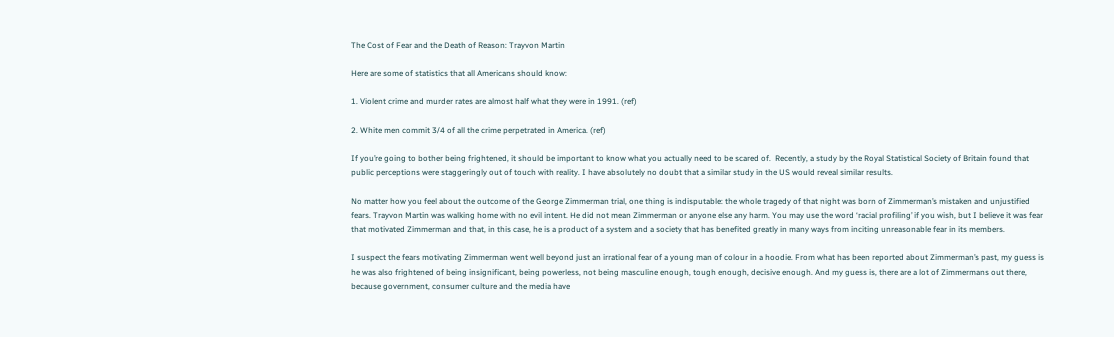The Cost of Fear and the Death of Reason: Trayvon Martin

Here are some of statistics that all Americans should know:

1. Violent crime and murder rates are almost half what they were in 1991. (ref)

2. White men commit 3/4 of all the crime perpetrated in America. (ref)

If you’re going to bother being frightened, it should be important to know what you actually need to be scared of.  Recently, a study by the Royal Statistical Society of Britain found that public perceptions were staggeringly out of touch with reality. I have absolutely no doubt that a similar study in the US would reveal similar results.

No matter how you feel about the outcome of the George Zimmerman trial, one thing is indisputable: the whole tragedy of that night was born of Zimmerman’s mistaken and unjustified fears. Trayvon Martin was walking home with no evil intent. He did not mean Zimmerman or anyone else any harm. You may use the word ‘racial profiling’ if you wish, but I believe it was fear that motivated Zimmerman and that, in this case, he is a product of a system and a society that has benefited greatly in many ways from inciting unreasonable fear in its members.

I suspect the fears motivating Zimmerman went well beyond just an irrational fear of a young man of colour in a hoodie. From what has been reported about Zimmerman’s past, my guess is he was also frightened of being insignificant, being powerless, not being masculine enough, tough enough, decisive enough. And my guess is, there are a lot of Zimmermans out there, because government, consumer culture and the media have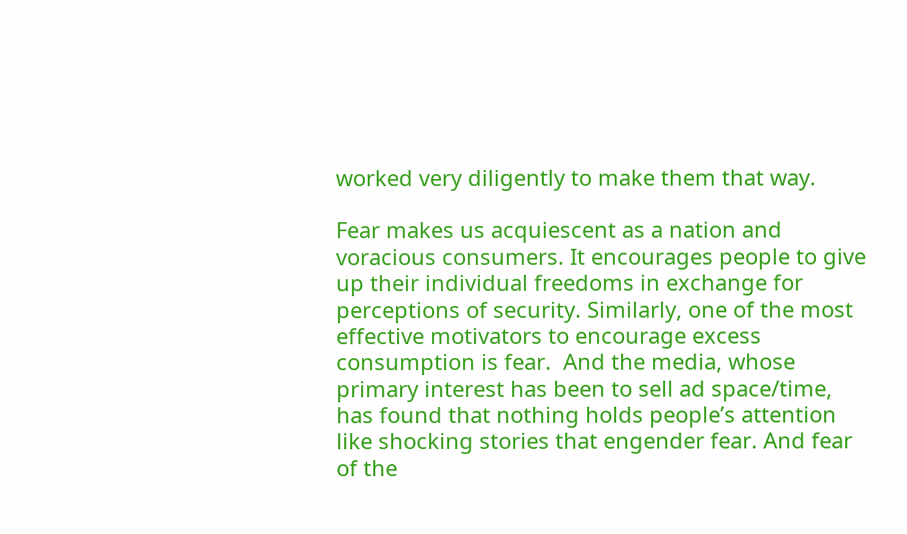worked very diligently to make them that way.

Fear makes us acquiescent as a nation and voracious consumers. It encourages people to give up their individual freedoms in exchange for perceptions of security. Similarly, one of the most effective motivators to encourage excess consumption is fear.  And the media, whose primary interest has been to sell ad space/time, has found that nothing holds people’s attention like shocking stories that engender fear. And fear of the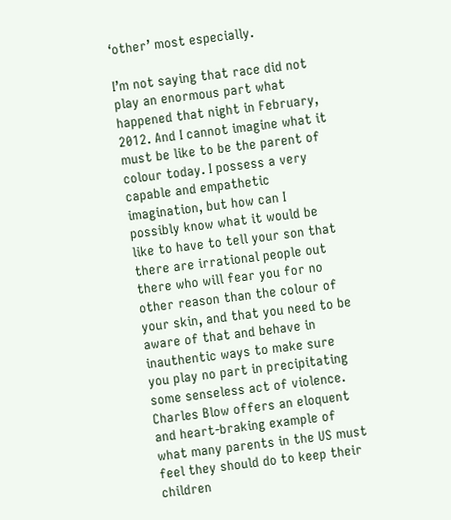‘other’ most especially.

I’m not saying that race did not play an enormous part what happened that night in February, 2012. And I cannot imagine what it must be like to be the parent of colour today. I possess a very capable and empathetic imagination, but how can I possibly know what it would be like to have to tell your son that there are irrational people out there who will fear you for no other reason than the colour of your skin, and that you need to be aware of that and behave in inauthentic ways to make sure you play no part in precipitating some senseless act of violence.  Charles Blow offers an eloquent and heart-braking example of what many parents in the US must feel they should do to keep their children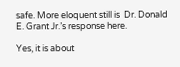safe. More eloquent still is  Dr. Donald E. Grant Jr.’s response here.

Yes, it is about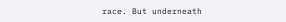race. But underneath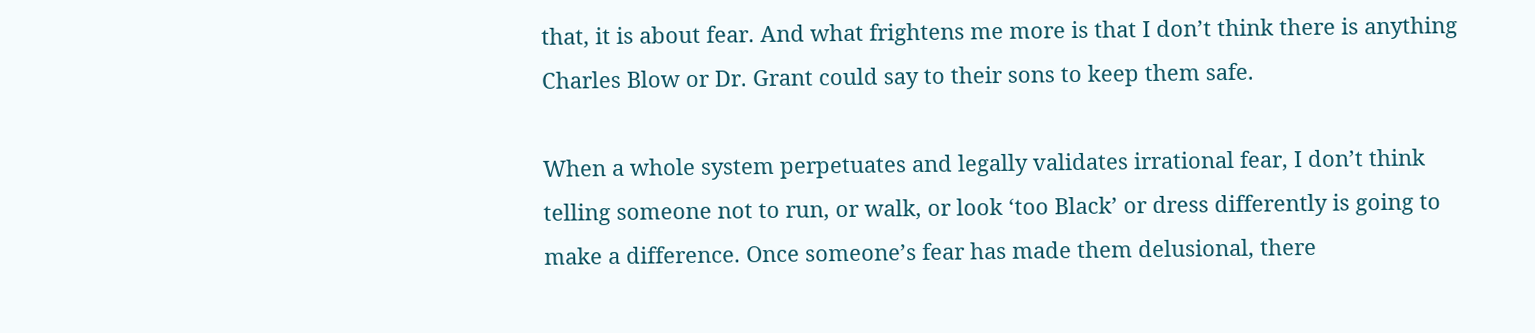that, it is about fear. And what frightens me more is that I don’t think there is anything Charles Blow or Dr. Grant could say to their sons to keep them safe.

When a whole system perpetuates and legally validates irrational fear, I don’t think telling someone not to run, or walk, or look ‘too Black’ or dress differently is going to make a difference. Once someone’s fear has made them delusional, there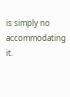is simply no accommodating it.